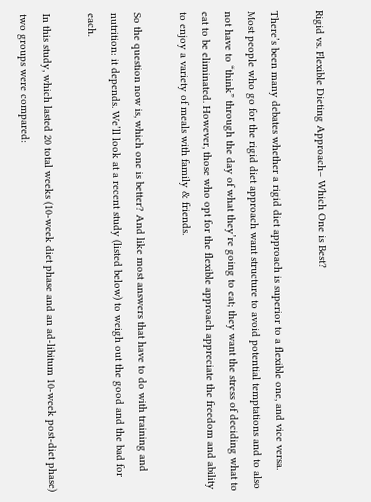Rigid vs. Flexible Dieting Approach– Which One is Best?

There’s been many debates whether a rigid diet approach is superior to a flexible one, and vice versa. Most people who go for the rigid diet approach want structure to avoid potential temptations and to also not have to “think” through the day of what they’re going to eat; they want the stress of deciding what to eat to be eliminated. However, those who opt for the flexible approach appreciate the freedom and ability to enjoy a variety of meals with family & friends.

So the question now is, which one is better? And like most answers that have to do with training and nutrition: it depends. We’ll look at a recent study (listed below) to weigh out the good and the bad for each.

In this study, which lasted 20 total weeks (10-week diet phase and an ad-libitum 10-week post-diet phase) two groups were compared: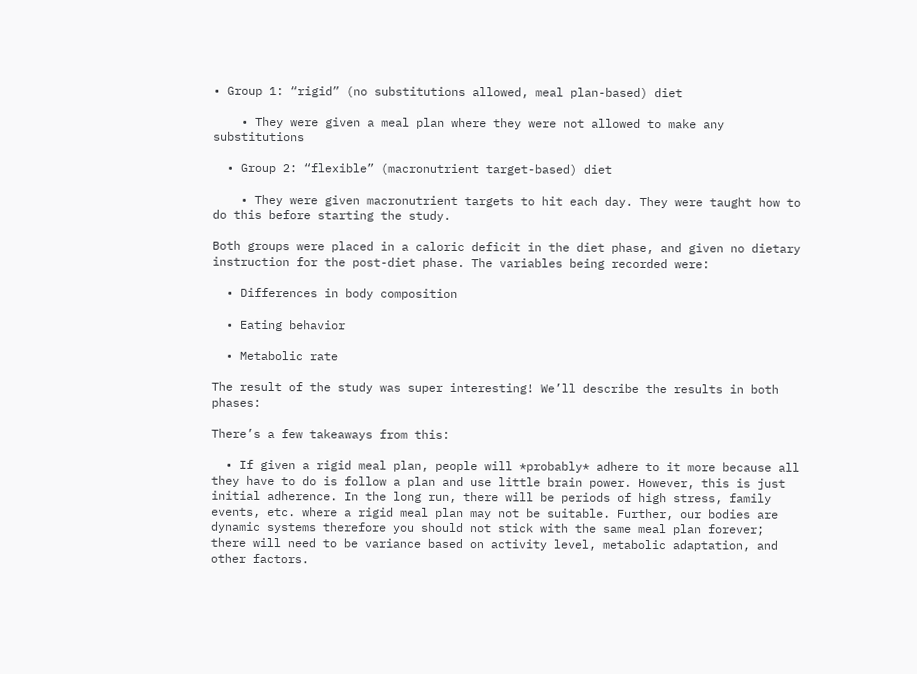• Group 1: “rigid” (no substitutions allowed, meal plan-based) diet

    • They were given a meal plan where they were not allowed to make any substitutions

  • Group 2: “flexible” (macronutrient target-based) diet

    • They were given macronutrient targets to hit each day. They were taught how to do this before starting the study.

Both groups were placed in a caloric deficit in the diet phase, and given no dietary instruction for the post-diet phase. The variables being recorded were:

  • Differences in body composition

  • Eating behavior

  • Metabolic rate

The result of the study was super interesting! We’ll describe the results in both phases:

There’s a few takeaways from this:

  • If given a rigid meal plan, people will *probably* adhere to it more because all they have to do is follow a plan and use little brain power. However, this is just initial adherence. In the long run, there will be periods of high stress, family events, etc. where a rigid meal plan may not be suitable. Further, our bodies are dynamic systems therefore you should not stick with the same meal plan forever; there will need to be variance based on activity level, metabolic adaptation, and other factors.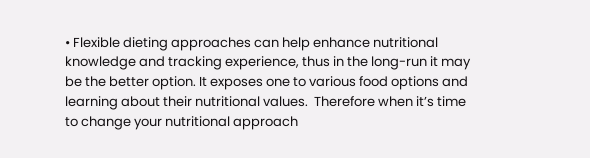• Flexible dieting approaches can help enhance nutritional knowledge and tracking experience, thus in the long-run it may be the better option. It exposes one to various food options and learning about their nutritional values.  Therefore when it’s time to change your nutritional approach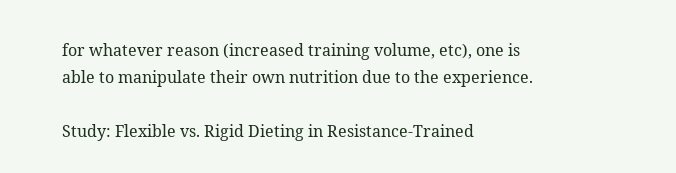for whatever reason (increased training volume, etc), one is able to manipulate their own nutrition due to the experience.

Study: Flexible vs. Rigid Dieting in Resistance-Trained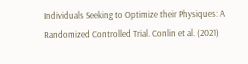Individuals Seeking to Optimize their Physiques: A Randomized Controlled Trial. Conlin et al. (2021)